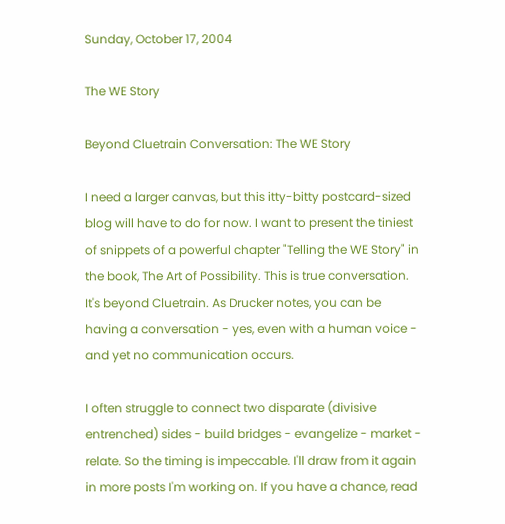Sunday, October 17, 2004

The WE Story

Beyond Cluetrain Conversation: The WE Story

I need a larger canvas, but this itty-bitty postcard-sized blog will have to do for now. I want to present the tiniest of snippets of a powerful chapter "Telling the WE Story" in the book, The Art of Possibility. This is true conversation. It's beyond Cluetrain. As Drucker notes, you can be having a conversation - yes, even with a human voice - and yet no communication occurs.

I often struggle to connect two disparate (divisive entrenched) sides - build bridges - evangelize - market - relate. So the timing is impeccable. I'll draw from it again in more posts I'm working on. If you have a chance, read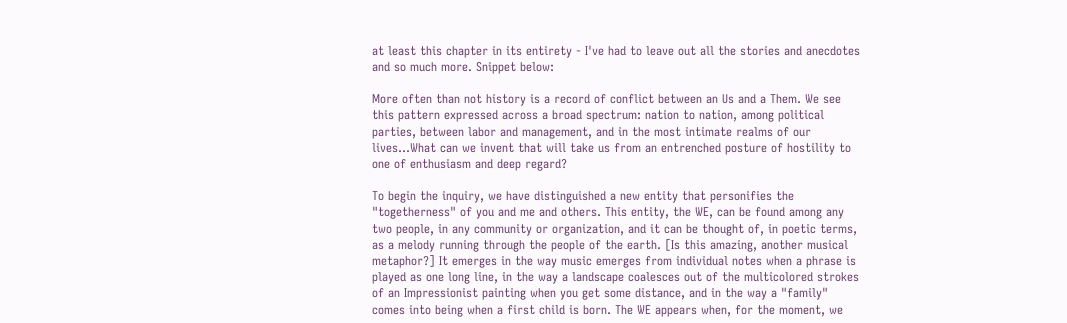at least this chapter in its entirety - I've had to leave out all the stories and anecdotes and so much more. Snippet below:

More often than not history is a record of conflict between an Us and a Them. We see this pattern expressed across a broad spectrum: nation to nation, among political parties, between labor and management, and in the most intimate realms of our lives...What can we invent that will take us from an entrenched posture of hostility to one of enthusiasm and deep regard?

To begin the inquiry, we have distinguished a new entity that personifies the "togetherness" of you and me and others. This entity, the WE, can be found among any two people, in any community or organization, and it can be thought of, in poetic terms, as a melody running through the people of the earth. [Is this amazing, another musical metaphor?] It emerges in the way music emerges from individual notes when a phrase is played as one long line, in the way a landscape coalesces out of the multicolored strokes of an Impressionist painting when you get some distance, and in the way a "family" comes into being when a first child is born. The WE appears when, for the moment, we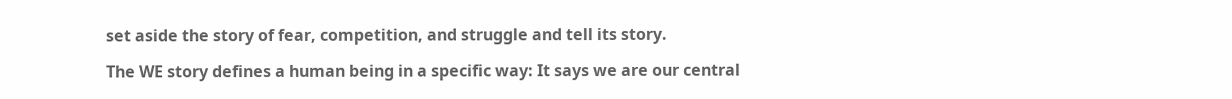set aside the story of fear, competition, and struggle and tell its story.

The WE story defines a human being in a specific way: It says we are our central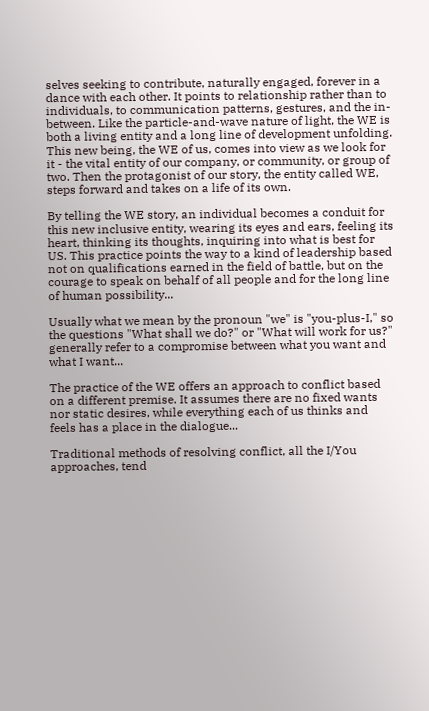selves seeking to contribute, naturally engaged, forever in a dance with each other. It points to relationship rather than to individuals, to communication patterns, gestures, and the in-between. Like the particle-and-wave nature of light, the WE is both a living entity and a long line of development unfolding. This new being, the WE of us, comes into view as we look for it - the vital entity of our company, or community, or group of two. Then the protagonist of our story, the entity called WE, steps forward and takes on a life of its own.

By telling the WE story, an individual becomes a conduit for this new inclusive entity, wearing its eyes and ears, feeling its heart, thinking its thoughts, inquiring into what is best for US. This practice points the way to a kind of leadership based not on qualifications earned in the field of battle, but on the courage to speak on behalf of all people and for the long line of human possibility...

Usually what we mean by the pronoun "we" is "you-plus-I," so the questions "What shall we do?" or "What will work for us?" generally refer to a compromise between what you want and what I want...

The practice of the WE offers an approach to conflict based on a different premise. It assumes there are no fixed wants nor static desires, while everything each of us thinks and feels has a place in the dialogue...

Traditional methods of resolving conflict, all the I/You approaches, tend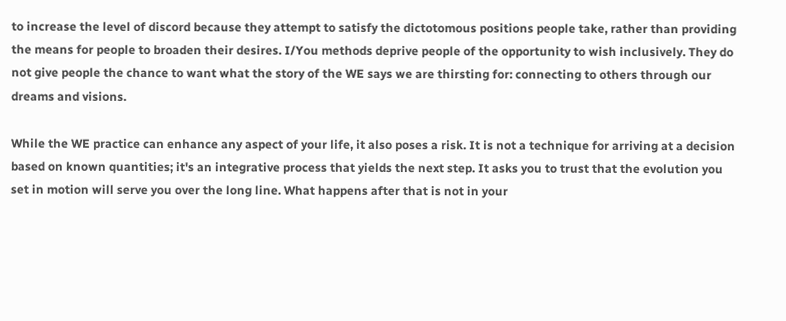to increase the level of discord because they attempt to satisfy the dictotomous positions people take, rather than providing the means for people to broaden their desires. I/You methods deprive people of the opportunity to wish inclusively. They do not give people the chance to want what the story of the WE says we are thirsting for: connecting to others through our dreams and visions.

While the WE practice can enhance any aspect of your life, it also poses a risk. It is not a technique for arriving at a decision based on known quantities; it's an integrative process that yields the next step. It asks you to trust that the evolution you set in motion will serve you over the long line. What happens after that is not in your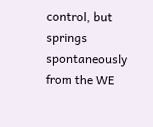control, but springs spontaneously from the WE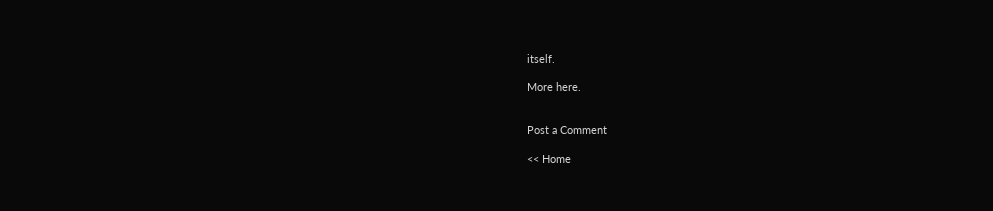itself.

More here.


Post a Comment

<< Home